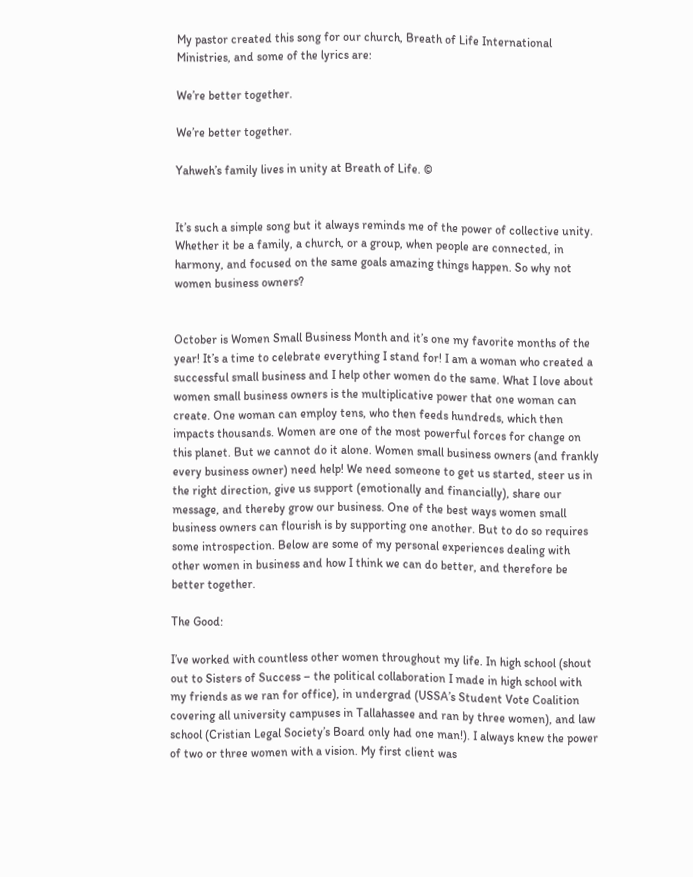My pastor created this song for our church, Breath of Life International Ministries, and some of the lyrics are:

We’re better together.

We’re better together.

Yahweh’s family lives in unity at Breath of Life. ©


It’s such a simple song but it always reminds me of the power of collective unity. Whether it be a family, a church, or a group, when people are connected, in harmony, and focused on the same goals amazing things happen. So why not women business owners?


October is Women Small Business Month and it’s one my favorite months of the year! It’s a time to celebrate everything I stand for! I am a woman who created a successful small business and I help other women do the same. What I love about women small business owners is the multiplicative power that one woman can create. One woman can employ tens, who then feeds hundreds, which then impacts thousands. Women are one of the most powerful forces for change on this planet. But we cannot do it alone. Women small business owners (and frankly every business owner) need help! We need someone to get us started, steer us in the right direction, give us support (emotionally and financially), share our message, and thereby grow our business. One of the best ways women small business owners can flourish is by supporting one another. But to do so requires some introspection. Below are some of my personal experiences dealing with other women in business and how I think we can do better, and therefore be better together.

The Good:

I’ve worked with countless other women throughout my life. In high school (shout out to Sisters of Success – the political collaboration I made in high school with my friends as we ran for office), in undergrad (USSA’s Student Vote Coalition covering all university campuses in Tallahassee and ran by three women), and law school (Cristian Legal Society’s Board only had one man!). I always knew the power of two or three women with a vision. My first client was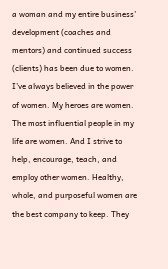a woman and my entire business’ development (coaches and mentors) and continued success (clients) has been due to women. I’ve always believed in the power of women. My heroes are women. The most influential people in my life are women. And I strive to help, encourage, teach, and employ other women. Healthy, whole, and purposeful women are the best company to keep. They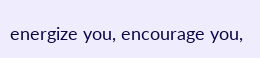energize you, encourage you,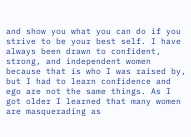and show you what you can do if you strive to be your best self. I have always been drawn to confident, strong, and independent women because that is who I was raised by, but I had to learn confidence and ego are not the same things. As I got older I learned that many women are masquerading as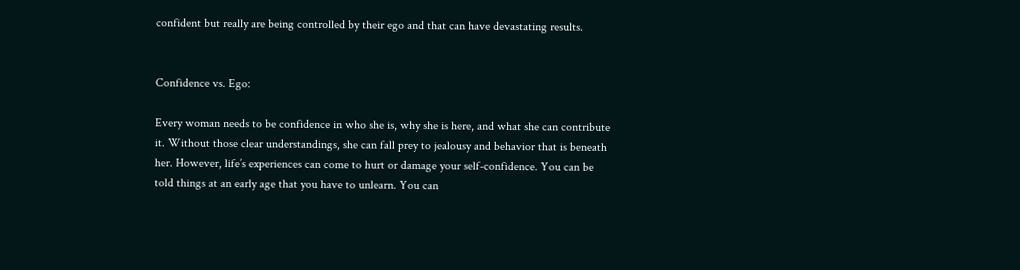confident but really are being controlled by their ego and that can have devastating results.


Confidence vs. Ego:

Every woman needs to be confidence in who she is, why she is here, and what she can contribute it. Without those clear understandings, she can fall prey to jealousy and behavior that is beneath her. However, life’s experiences can come to hurt or damage your self-confidence. You can be told things at an early age that you have to unlearn. You can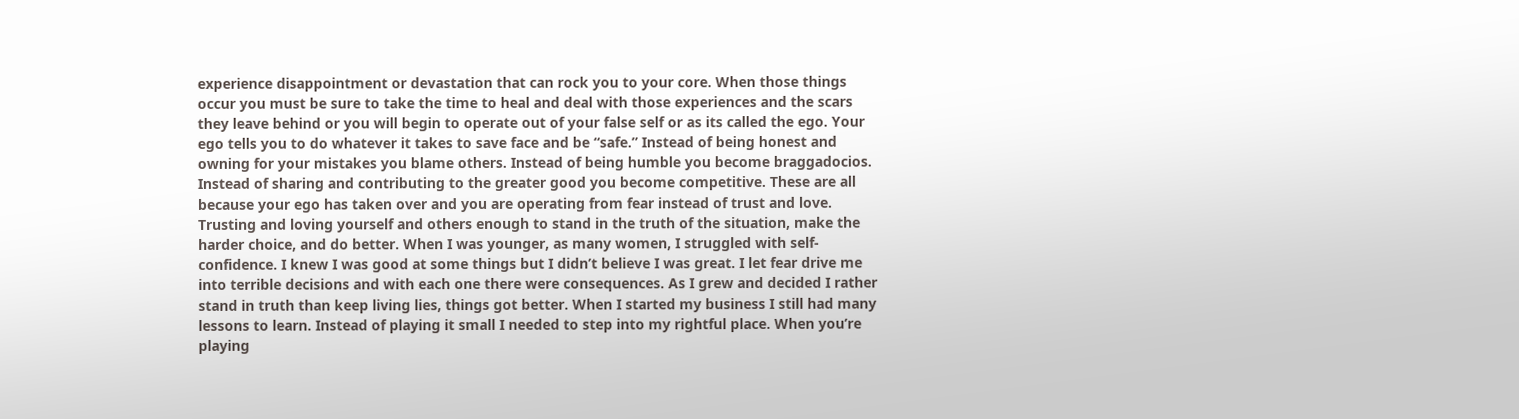experience disappointment or devastation that can rock you to your core. When those things occur you must be sure to take the time to heal and deal with those experiences and the scars they leave behind or you will begin to operate out of your false self or as its called the ego. Your ego tells you to do whatever it takes to save face and be “safe.” Instead of being honest and owning for your mistakes you blame others. Instead of being humble you become braggadocios. Instead of sharing and contributing to the greater good you become competitive. These are all because your ego has taken over and you are operating from fear instead of trust and love. Trusting and loving yourself and others enough to stand in the truth of the situation, make the harder choice, and do better. When I was younger, as many women, I struggled with self-confidence. I knew I was good at some things but I didn’t believe I was great. I let fear drive me into terrible decisions and with each one there were consequences. As I grew and decided I rather stand in truth than keep living lies, things got better. When I started my business I still had many lessons to learn. Instead of playing it small I needed to step into my rightful place. When you’re playing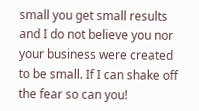small you get small results and I do not believe you nor your business were created to be small. If I can shake off the fear so can you!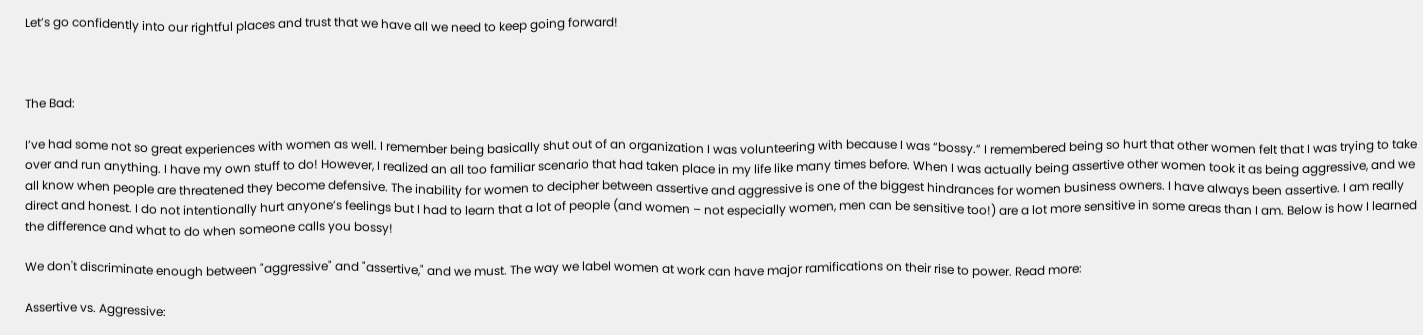Let’s go confidently into our rightful places and trust that we have all we need to keep going forward!



The Bad:

I’ve had some not so great experiences with women as well. I remember being basically shut out of an organization I was volunteering with because I was “bossy.” I remembered being so hurt that other women felt that I was trying to take over and run anything. I have my own stuff to do! However, I realized an all too familiar scenario that had taken place in my life like many times before. When I was actually being assertive other women took it as being aggressive, and we all know when people are threatened they become defensive. The inability for women to decipher between assertive and aggressive is one of the biggest hindrances for women business owners. I have always been assertive. I am really direct and honest. I do not intentionally hurt anyone’s feelings but I had to learn that a lot of people (and women – not especially women, men can be sensitive too!) are a lot more sensitive in some areas than I am. Below is how I learned the difference and what to do when someone calls you bossy!

We don't discriminate enough between "aggressive" and "assertive," and we must. The way we label women at work can have major ramifications on their rise to power. Read more:

Assertive vs. Aggressive: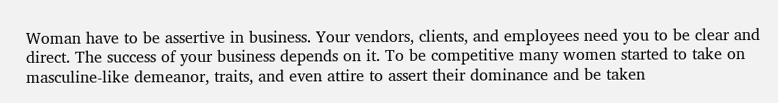Woman have to be assertive in business. Your vendors, clients, and employees need you to be clear and direct. The success of your business depends on it. To be competitive many women started to take on masculine-like demeanor, traits, and even attire to assert their dominance and be taken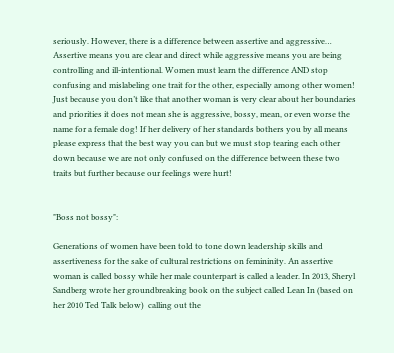seriously. However, there is a difference between assertive and aggressive… Assertive means you are clear and direct while aggressive means you are being controlling and ill-intentional. Women must learn the difference AND stop confusing and mislabeling one trait for the other, especially among other women! Just because you don’t like that another woman is very clear about her boundaries and priorities it does not mean she is aggressive, bossy, mean, or even worse the name for a female dog! If her delivery of her standards bothers you by all means please express that the best way you can but we must stop tearing each other down because we are not only confused on the difference between these two traits but further because our feelings were hurt!


"Boss not bossy":

Generations of women have been told to tone down leadership skills and assertiveness for the sake of cultural restrictions on femininity. An assertive woman is called bossy while her male counterpart is called a leader. In 2013, Sheryl Sandberg wrote her groundbreaking book on the subject called Lean In (based on her 2010 Ted Talk below)  calling out the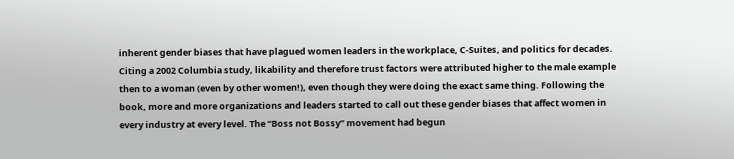inherent gender biases that have plagued women leaders in the workplace, C-Suites, and politics for decades. Citing a 2002 Columbia study, likability and therefore trust factors were attributed higher to the male example then to a woman (even by other women!), even though they were doing the exact same thing. Following the book, more and more organizations and leaders started to call out these gender biases that affect women in every industry at every level. The “Boss not Bossy” movement had begun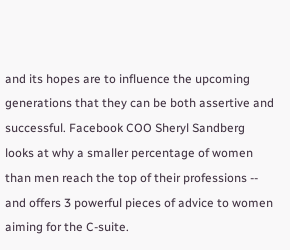and its hopes are to influence the upcoming generations that they can be both assertive and successful. Facebook COO Sheryl Sandberg looks at why a smaller percentage of women than men reach the top of their professions -- and offers 3 powerful pieces of advice to women aiming for the C-suite.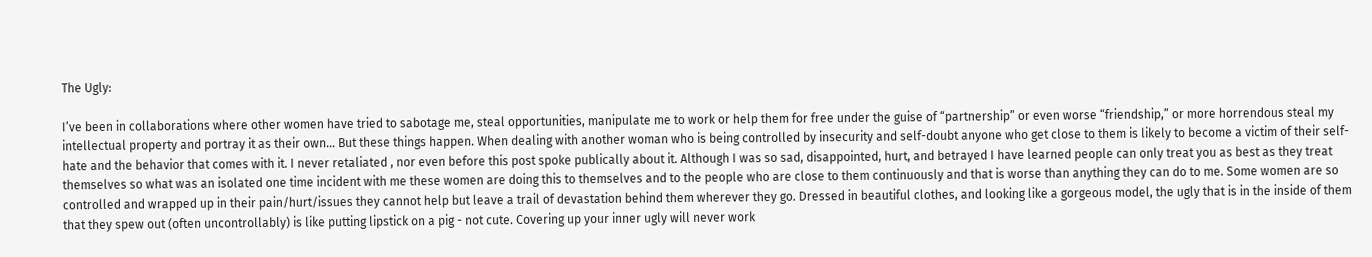The Ugly:

I’ve been in collaborations where other women have tried to sabotage me, steal opportunities, manipulate me to work or help them for free under the guise of “partnership” or even worse “friendship,” or more horrendous steal my intellectual property and portray it as their own… But these things happen. When dealing with another woman who is being controlled by insecurity and self-doubt anyone who get close to them is likely to become a victim of their self-hate and the behavior that comes with it. I never retaliated , nor even before this post spoke publically about it. Although I was so sad, disappointed, hurt, and betrayed I have learned people can only treat you as best as they treat themselves so what was an isolated one time incident with me these women are doing this to themselves and to the people who are close to them continuously and that is worse than anything they can do to me. Some women are so controlled and wrapped up in their pain/hurt/issues they cannot help but leave a trail of devastation behind them wherever they go. Dressed in beautiful clothes, and looking like a gorgeous model, the ugly that is in the inside of them that they spew out (often uncontrollably) is like putting lipstick on a pig - not cute. Covering up your inner ugly will never work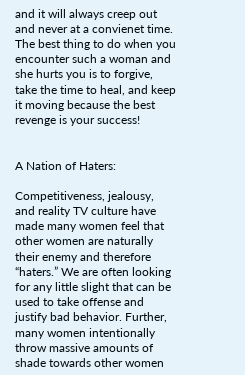and it will always creep out and never at a convienet time. The best thing to do when you encounter such a woman and she hurts you is to forgive, take the time to heal, and keep it moving because the best revenge is your success!


A Nation of Haters:

Competitiveness, jealousy, and reality TV culture have made many women feel that other women are naturally their enemy and therefore “haters.” We are often looking for any little slight that can be used to take offense and justify bad behavior. Further, many women intentionally throw massive amounts of shade towards other women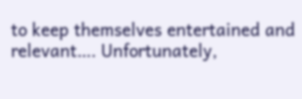to keep themselves entertained and relevant…. Unfortunately,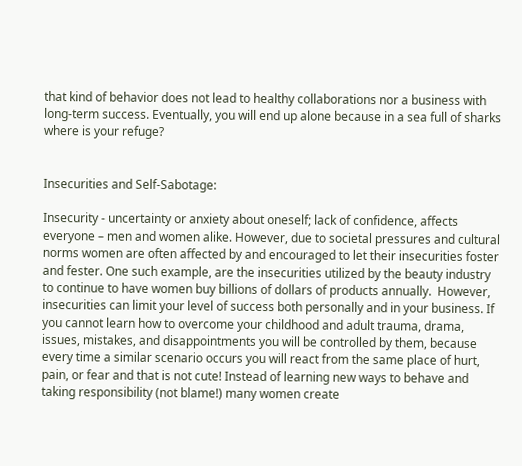that kind of behavior does not lead to healthy collaborations nor a business with long-term success. Eventually, you will end up alone because in a sea full of sharks where is your refuge?


Insecurities and Self-Sabotage:

Insecurity - uncertainty or anxiety about oneself; lack of confidence, affects everyone – men and women alike. However, due to societal pressures and cultural norms women are often affected by and encouraged to let their insecurities foster and fester. One such example, are the insecurities utilized by the beauty industry to continue to have women buy billions of dollars of products annually.  However, insecurities can limit your level of success both personally and in your business. If you cannot learn how to overcome your childhood and adult trauma, drama, issues, mistakes, and disappointments you will be controlled by them, because every time a similar scenario occurs you will react from the same place of hurt, pain, or fear and that is not cute! Instead of learning new ways to behave and taking responsibility (not blame!) many women create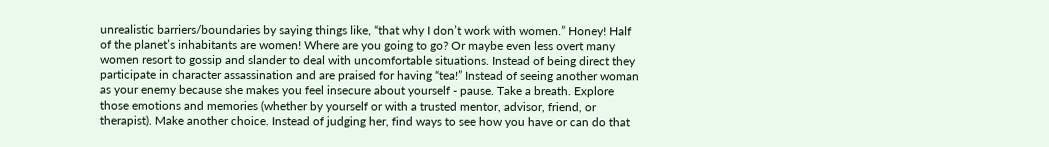unrealistic barriers/boundaries by saying things like, “that why I don’t work with women.” Honey! Half of the planet’s inhabitants are women! Where are you going to go? Or maybe even less overt many women resort to gossip and slander to deal with uncomfortable situations. Instead of being direct they participate in character assassination and are praised for having “tea!” Instead of seeing another woman as your enemy because she makes you feel insecure about yourself - pause. Take a breath. Explore those emotions and memories (whether by yourself or with a trusted mentor, advisor, friend, or therapist). Make another choice. Instead of judging her, find ways to see how you have or can do that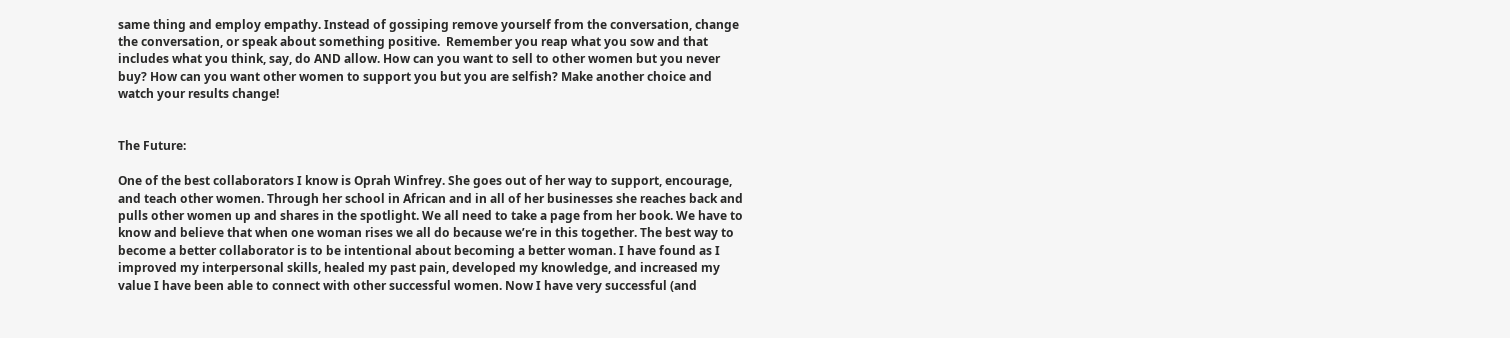same thing and employ empathy. Instead of gossiping remove yourself from the conversation, change the conversation, or speak about something positive.  Remember you reap what you sow and that includes what you think, say, do AND allow. How can you want to sell to other women but you never buy? How can you want other women to support you but you are selfish? Make another choice and watch your results change!


The Future:

One of the best collaborators I know is Oprah Winfrey. She goes out of her way to support, encourage, and teach other women. Through her school in African and in all of her businesses she reaches back and pulls other women up and shares in the spotlight. We all need to take a page from her book. We have to know and believe that when one woman rises we all do because we’re in this together. The best way to become a better collaborator is to be intentional about becoming a better woman. I have found as I improved my interpersonal skills, healed my past pain, developed my knowledge, and increased my value I have been able to connect with other successful women. Now I have very successful (and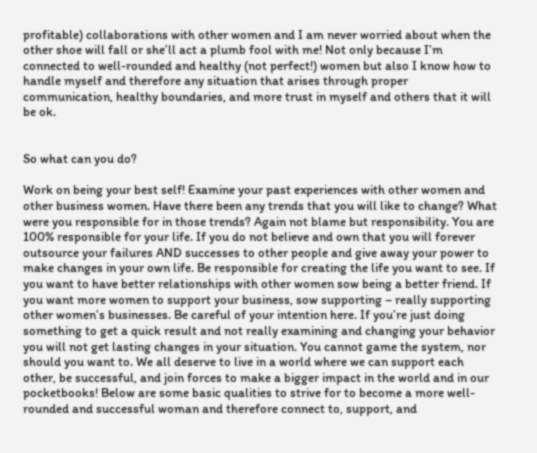profitable) collaborations with other women and I am never worried about when the other shoe will fall or she’ll act a plumb fool with me! Not only because I’m connected to well-rounded and healthy (not perfect!) women but also I know how to handle myself and therefore any situation that arises through proper communication, healthy boundaries, and more trust in myself and others that it will be ok.


So what can you do?

Work on being your best self! Examine your past experiences with other women and other business women. Have there been any trends that you will like to change? What were you responsible for in those trends? Again not blame but responsibility. You are 100% responsible for your life. If you do not believe and own that you will forever outsource your failures AND successes to other people and give away your power to make changes in your own life. Be responsible for creating the life you want to see. If you want to have better relationships with other women sow being a better friend. If you want more women to support your business, sow supporting – really supporting other women’s businesses. Be careful of your intention here. If you’re just doing something to get a quick result and not really examining and changing your behavior you will not get lasting changes in your situation. You cannot game the system, nor should you want to. We all deserve to live in a world where we can support each other, be successful, and join forces to make a bigger impact in the world and in our pocketbooks! Below are some basic qualities to strive for to become a more well-rounded and successful woman and therefore connect to, support, and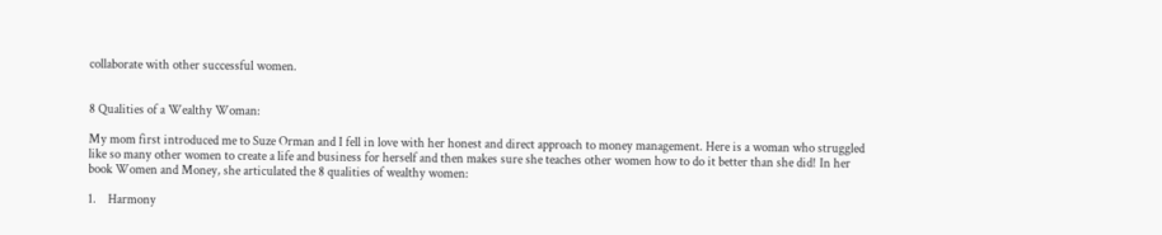collaborate with other successful women.


8 Qualities of a Wealthy Woman:

My mom first introduced me to Suze Orman and I fell in love with her honest and direct approach to money management. Here is a woman who struggled like so many other women to create a life and business for herself and then makes sure she teaches other women how to do it better than she did! In her book Women and Money, she articulated the 8 qualities of wealthy women:

1.    Harmony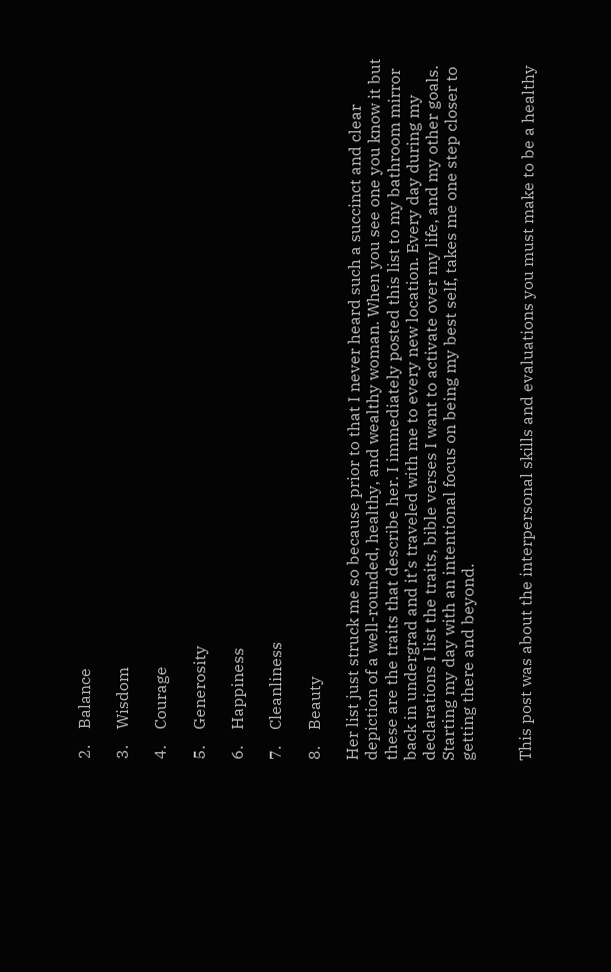2.    Balance

3.    Wisdom

4.    Courage

5.    Generosity

6.    Happiness

7.    Cleanliness

8.    Beauty

Her list just struck me so because prior to that I never heard such a succinct and clear depiction of a well-rounded, healthy, and wealthy woman. When you see one you know it but these are the traits that describe her. I immediately posted this list to my bathroom mirror back in undergrad and it’s traveled with me to every new location. Every day during my declarations I list the traits, bible verses I want to activate over my life, and my other goals. Starting my day with an intentional focus on being my best self, takes me one step closer to getting there and beyond.


This post was about the interpersonal skills and evaluations you must make to be a healthy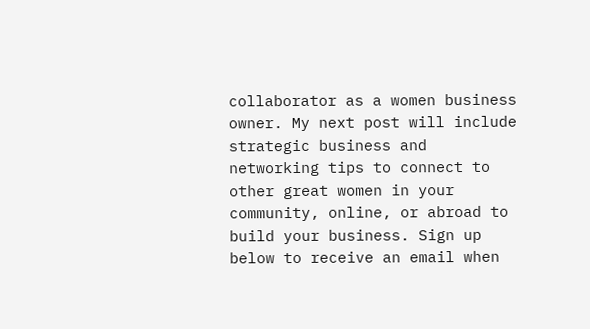collaborator as a women business owner. My next post will include strategic business and networking tips to connect to other great women in your community, online, or abroad to build your business. Sign up below to receive an email when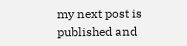my next post is published and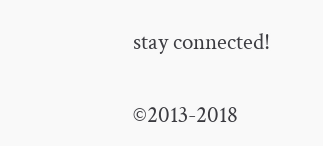stay connected!

©2013-2018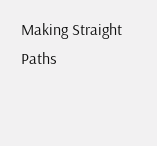Making Straight Paths